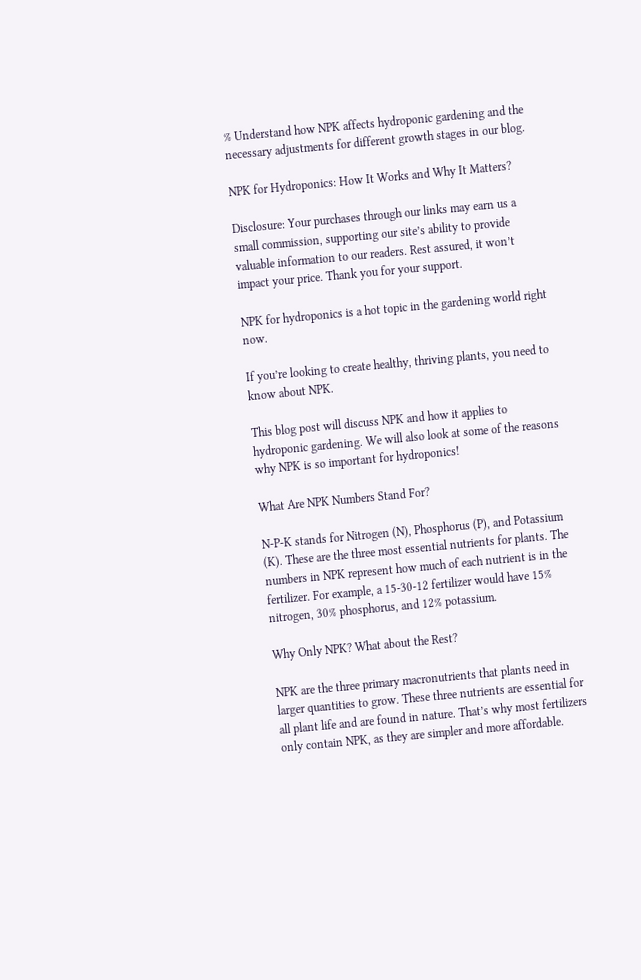% Understand how NPK affects hydroponic gardening and the necessary adjustments for different growth stages in our blog.

NPK for Hydroponics: How It Works and Why It Matters?

Disclosure: Your purchases through our links may earn us a small commission, supporting our site’s ability to provide valuable information to our readers. Rest assured, it won’t impact your price. Thank you for your support.

NPK for hydroponics is a hot topic in the gardening world right now.

If you’re looking to create healthy, thriving plants, you need to know about NPK.

This blog post will discuss NPK and how it applies to hydroponic gardening. We will also look at some of the reasons why NPK is so important for hydroponics!

What Are NPK Numbers Stand For?

N-P-K stands for Nitrogen (N), Phosphorus (P), and Potassium (K). These are the three most essential nutrients for plants. The numbers in NPK represent how much of each nutrient is in the fertilizer. For example, a 15-30-12 fertilizer would have 15% nitrogen, 30% phosphorus, and 12% potassium.

Why Only NPK? What about the Rest?

NPK are the three primary macronutrients that plants need in larger quantities to grow. These three nutrients are essential for all plant life and are found in nature. That’s why most fertilizers only contain NPK, as they are simpler and more affordable.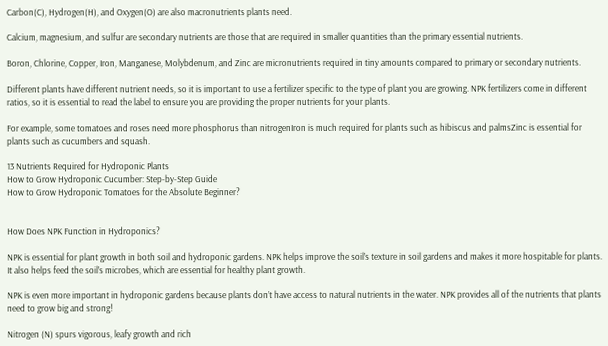Carbon(C), Hydrogen(H), and Oxygen(O) are also macronutrients plants need.

Calcium, magnesium, and sulfur are secondary nutrients are those that are required in smaller quantities than the primary essential nutrients.

Boron, Chlorine, Copper, Iron, Manganese, Molybdenum, and Zinc are micronutrients required in tiny amounts compared to primary or secondary nutrients.

Different plants have different nutrient needs, so it is important to use a fertilizer specific to the type of plant you are growing. NPK fertilizers come in different ratios, so it is essential to read the label to ensure you are providing the proper nutrients for your plants.

For example, some tomatoes and roses need more phosphorus than nitrogenIron is much required for plants such as hibiscus and palmsZinc is essential for plants such as cucumbers and squash.

13 Nutrients Required for Hydroponic Plants
How to Grow Hydroponic Cucumber: Step-by-Step Guide
How to Grow Hydroponic Tomatoes for the Absolute Beginner?


How Does NPK Function in Hydroponics?

NPK is essential for plant growth in both soil and hydroponic gardens. NPK helps improve the soil’s texture in soil gardens and makes it more hospitable for plants. It also helps feed the soil’s microbes, which are essential for healthy plant growth.

NPK is even more important in hydroponic gardens because plants don’t have access to natural nutrients in the water. NPK provides all of the nutrients that plants need to grow big and strong!

Nitrogen (N) spurs vigorous, leafy growth and rich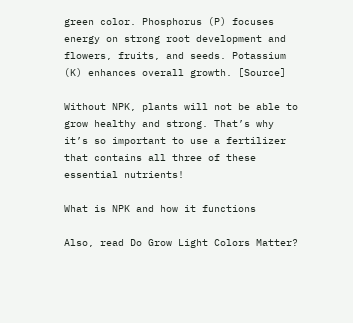green color. Phosphorus (P) focuses energy on strong root development and flowers, fruits, and seeds. Potassium (K) enhances overall growth. [Source]

Without NPK, plants will not be able to grow healthy and strong. That’s why it’s so important to use a fertilizer that contains all three of these essential nutrients!

What is NPK and how it functions

Also, read Do Grow Light Colors Matter?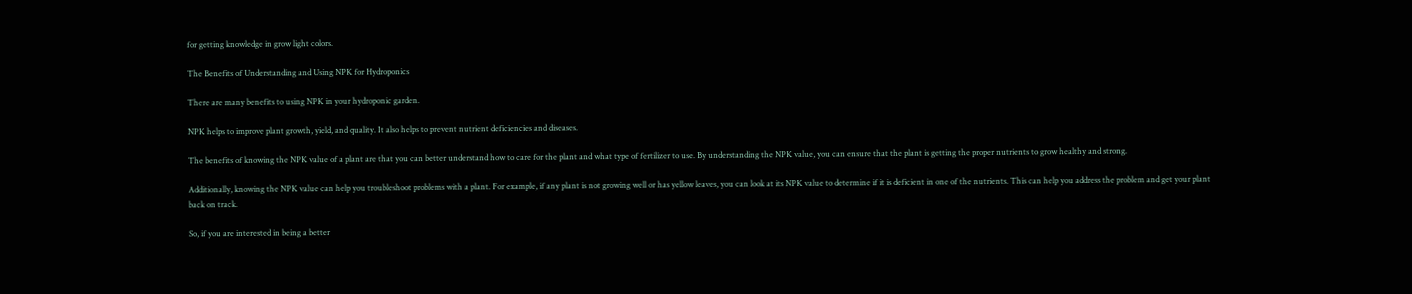for getting knowledge in grow light colors.

The Benefits of Understanding and Using NPK for Hydroponics

There are many benefits to using NPK in your hydroponic garden.

NPK helps to improve plant growth, yield, and quality. It also helps to prevent nutrient deficiencies and diseases.

The benefits of knowing the NPK value of a plant are that you can better understand how to care for the plant and what type of fertilizer to use. By understanding the NPK value, you can ensure that the plant is getting the proper nutrients to grow healthy and strong.

Additionally, knowing the NPK value can help you troubleshoot problems with a plant. For example, if any plant is not growing well or has yellow leaves, you can look at its NPK value to determine if it is deficient in one of the nutrients. This can help you address the problem and get your plant back on track.

So, if you are interested in being a better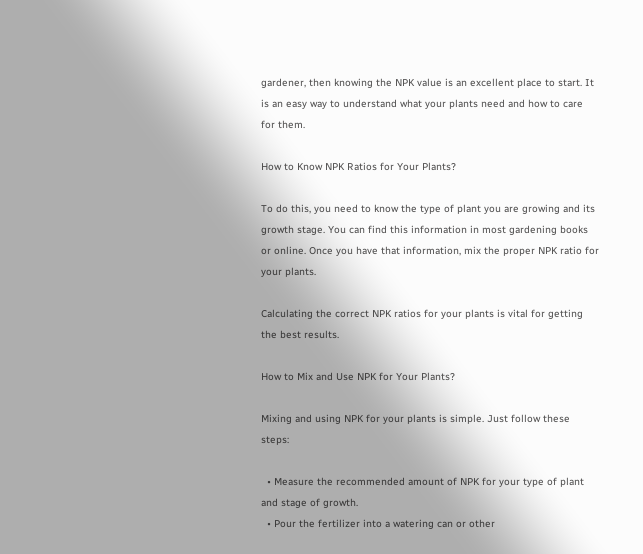gardener, then knowing the NPK value is an excellent place to start. It is an easy way to understand what your plants need and how to care for them.

How to Know NPK Ratios for Your Plants?

To do this, you need to know the type of plant you are growing and its growth stage. You can find this information in most gardening books or online. Once you have that information, mix the proper NPK ratio for your plants.

Calculating the correct NPK ratios for your plants is vital for getting the best results.

How to Mix and Use NPK for Your Plants?

Mixing and using NPK for your plants is simple. Just follow these steps:

  • Measure the recommended amount of NPK for your type of plant and stage of growth.
  • Pour the fertilizer into a watering can or other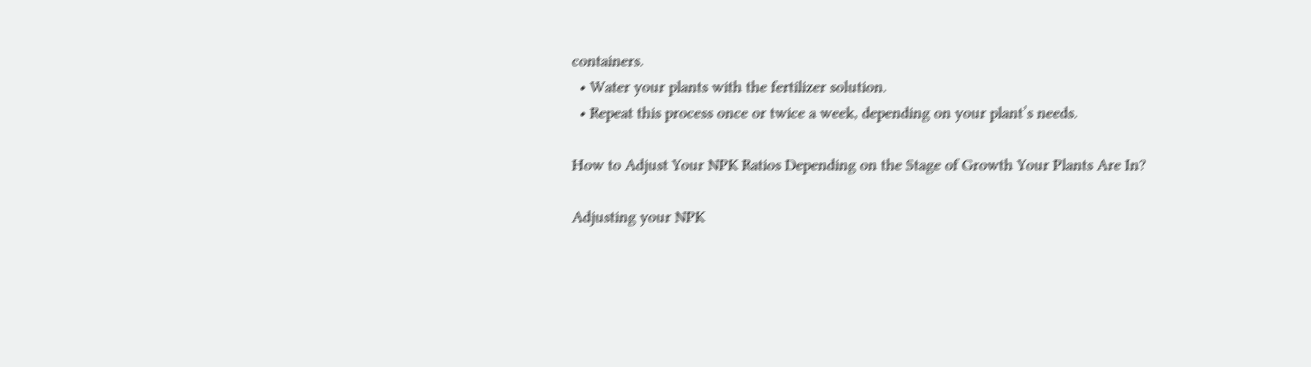containers.
  • Water your plants with the fertilizer solution.
  • Repeat this process once or twice a week, depending on your plant’s needs.

How to Adjust Your NPK Ratios Depending on the Stage of Growth Your Plants Are In?

Adjusting your NPK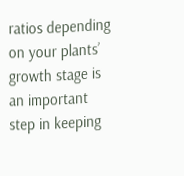ratios depending on your plants’ growth stage is an important step in keeping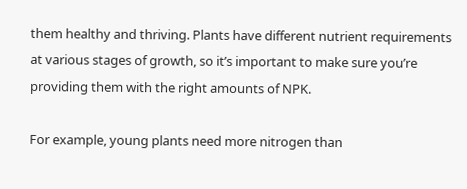them healthy and thriving. Plants have different nutrient requirements at various stages of growth, so it’s important to make sure you’re providing them with the right amounts of NPK.

For example, young plants need more nitrogen than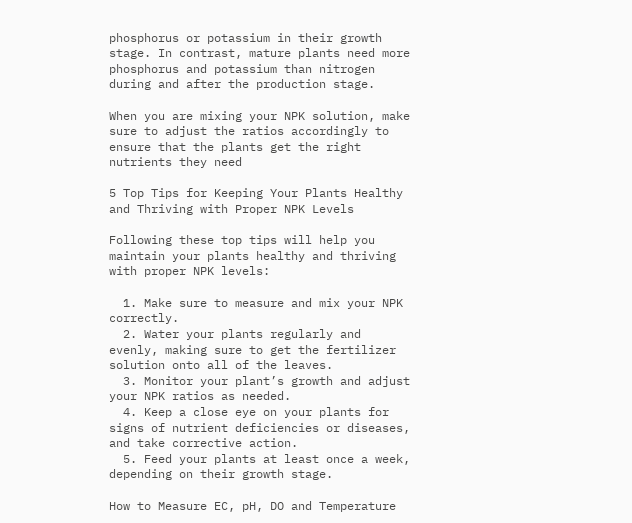phosphorus or potassium in their growth stage. In contrast, mature plants need more phosphorus and potassium than nitrogen during and after the production stage.

When you are mixing your NPK solution, make sure to adjust the ratios accordingly to ensure that the plants get the right nutrients they need

5 Top Tips for Keeping Your Plants Healthy and Thriving with Proper NPK Levels

Following these top tips will help you maintain your plants healthy and thriving with proper NPK levels:

  1. Make sure to measure and mix your NPK correctly.
  2. Water your plants regularly and evenly, making sure to get the fertilizer solution onto all of the leaves.
  3. Monitor your plant’s growth and adjust your NPK ratios as needed.
  4. Keep a close eye on your plants for signs of nutrient deficiencies or diseases, and take corrective action.
  5. Feed your plants at least once a week, depending on their growth stage.

How to Measure EC, pH, DO and Temperature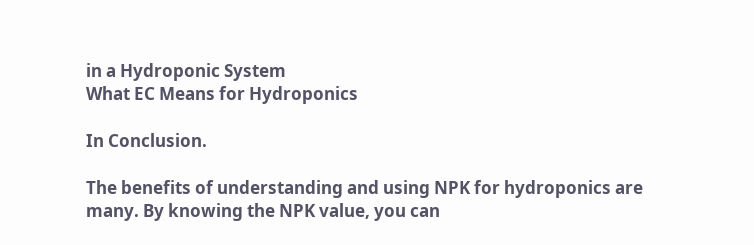in a Hydroponic System
What EC Means for Hydroponics

In Conclusion.

The benefits of understanding and using NPK for hydroponics are many. By knowing the NPK value, you can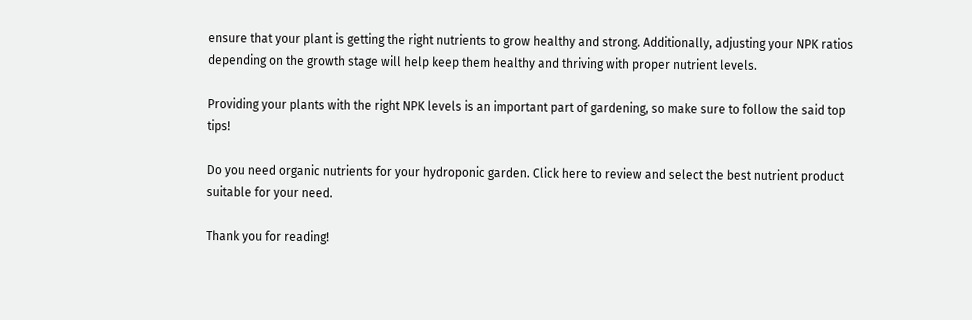ensure that your plant is getting the right nutrients to grow healthy and strong. Additionally, adjusting your NPK ratios depending on the growth stage will help keep them healthy and thriving with proper nutrient levels.

Providing your plants with the right NPK levels is an important part of gardening, so make sure to follow the said top tips!

Do you need organic nutrients for your hydroponic garden. Click here to review and select the best nutrient product suitable for your need.

Thank you for reading!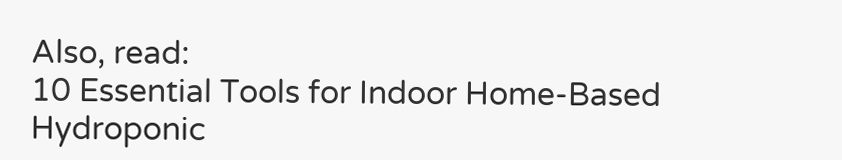Also, read:
10 Essential Tools for Indoor Home-Based Hydroponic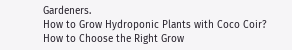Gardeners.
How to Grow Hydroponic Plants with Coco Coir?
How to Choose the Right Grow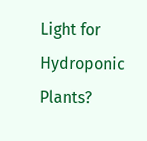Light for Hydroponic Plants?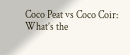Coco Peat vs Coco Coir: What’s the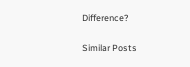Difference?

Similar Posts